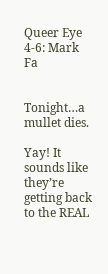Queer Eye 4-6: Mark Fa


Tonight…a mullet dies.

Yay! It sounds like they’re getting back to the REAL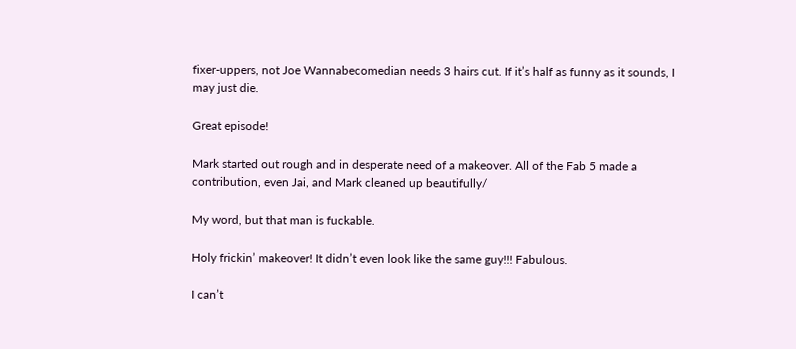fixer-uppers, not Joe Wannabecomedian needs 3 hairs cut. If it’s half as funny as it sounds, I may just die.

Great episode!

Mark started out rough and in desperate need of a makeover. All of the Fab 5 made a contribution, even Jai, and Mark cleaned up beautifully/

My word, but that man is fuckable.

Holy frickin’ makeover! It didn’t even look like the same guy!!! Fabulous.

I can’t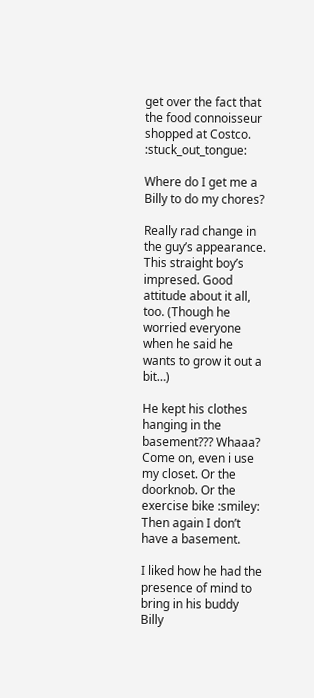get over the fact that the food connoisseur shopped at Costco. :stuck_out_tongue:

Where do I get me a Billy to do my chores?

Really rad change in the guy’s appearance. This straight boy’s impresed. Good attitude about it all, too. (Though he worried everyone when he said he wants to grow it out a bit…)

He kept his clothes hanging in the basement??? Whaaa? Come on, even i use my closet. Or the doorknob. Or the exercise bike :smiley: Then again I don’t have a basement.

I liked how he had the presence of mind to bring in his buddy Billy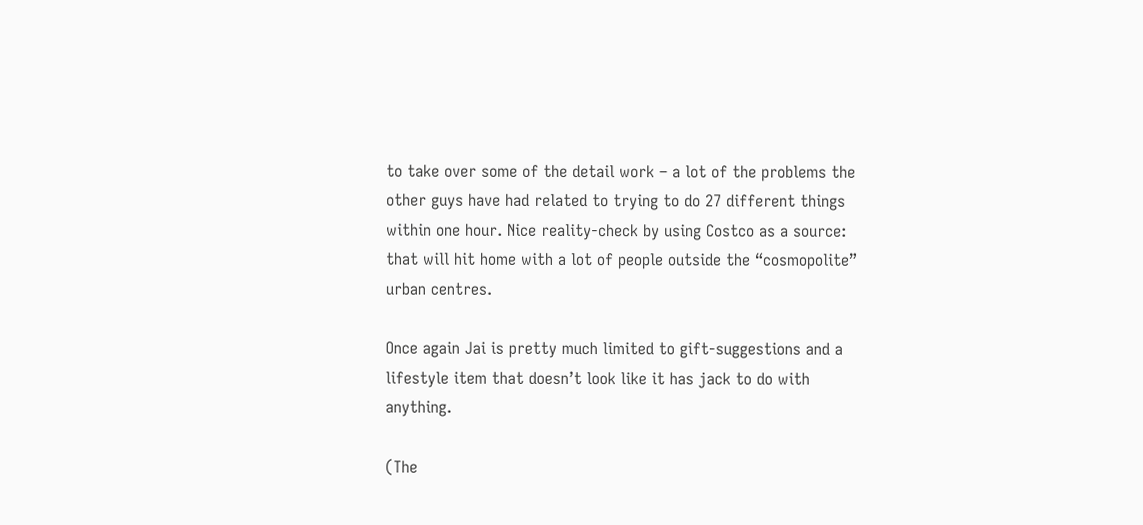to take over some of the detail work – a lot of the problems the other guys have had related to trying to do 27 different things within one hour. Nice reality-check by using Costco as a source: that will hit home with a lot of people outside the “cosmopolite” urban centres.

Once again Jai is pretty much limited to gift-suggestions and a lifestyle item that doesn’t look like it has jack to do with anything.

(The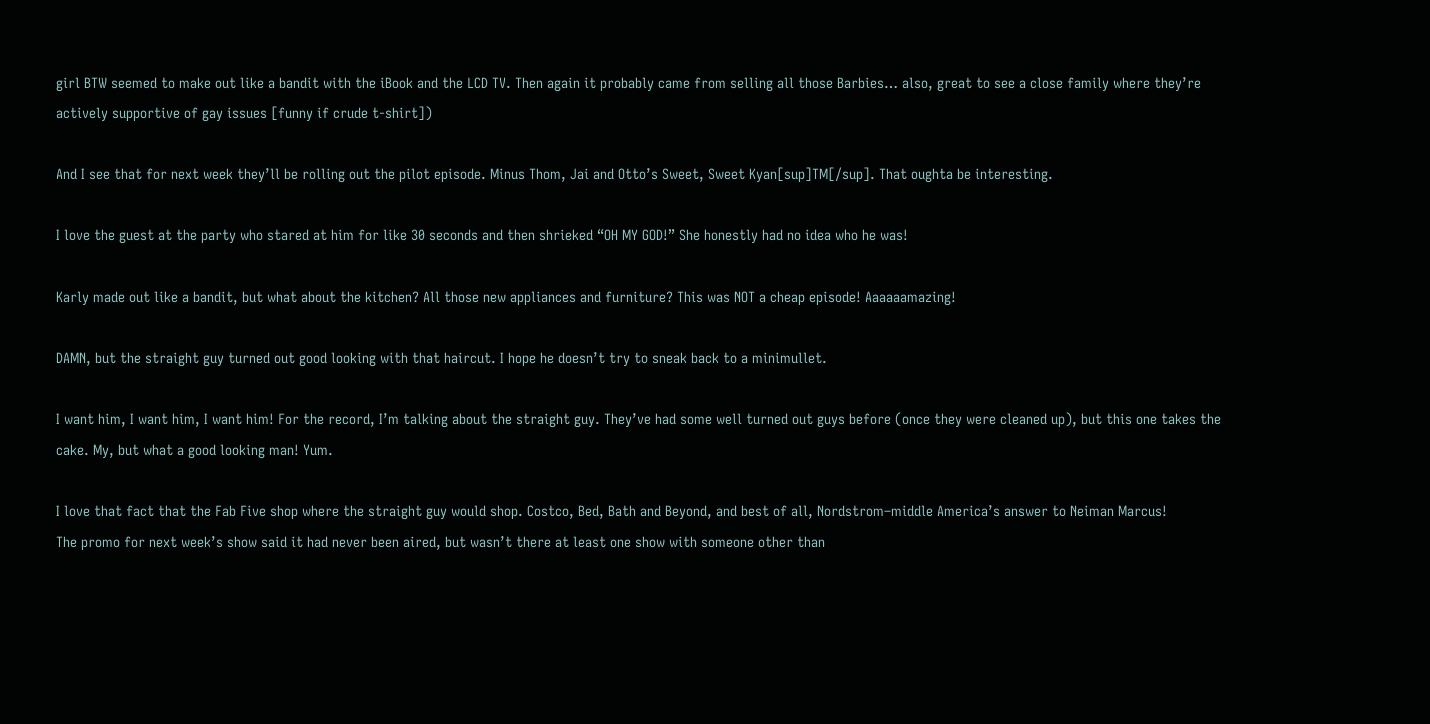girl BTW seemed to make out like a bandit with the iBook and the LCD TV. Then again it probably came from selling all those Barbies… also, great to see a close family where they’re actively supportive of gay issues [funny if crude t-shirt])

And I see that for next week they’ll be rolling out the pilot episode. Minus Thom, Jai and Otto’s Sweet, Sweet Kyan[sup]TM[/sup]. That oughta be interesting.

I love the guest at the party who stared at him for like 30 seconds and then shrieked “OH MY GOD!” She honestly had no idea who he was!

Karly made out like a bandit, but what about the kitchen? All those new appliances and furniture? This was NOT a cheap episode! Aaaaaamazing!

DAMN, but the straight guy turned out good looking with that haircut. I hope he doesn’t try to sneak back to a minimullet.

I want him, I want him, I want him! For the record, I’m talking about the straight guy. They’ve had some well turned out guys before (once they were cleaned up), but this one takes the cake. My, but what a good looking man! Yum.

I love that fact that the Fab Five shop where the straight guy would shop. Costco, Bed, Bath and Beyond, and best of all, Nordstrom–middle America’s answer to Neiman Marcus!
The promo for next week’s show said it had never been aired, but wasn’t there at least one show with someone other than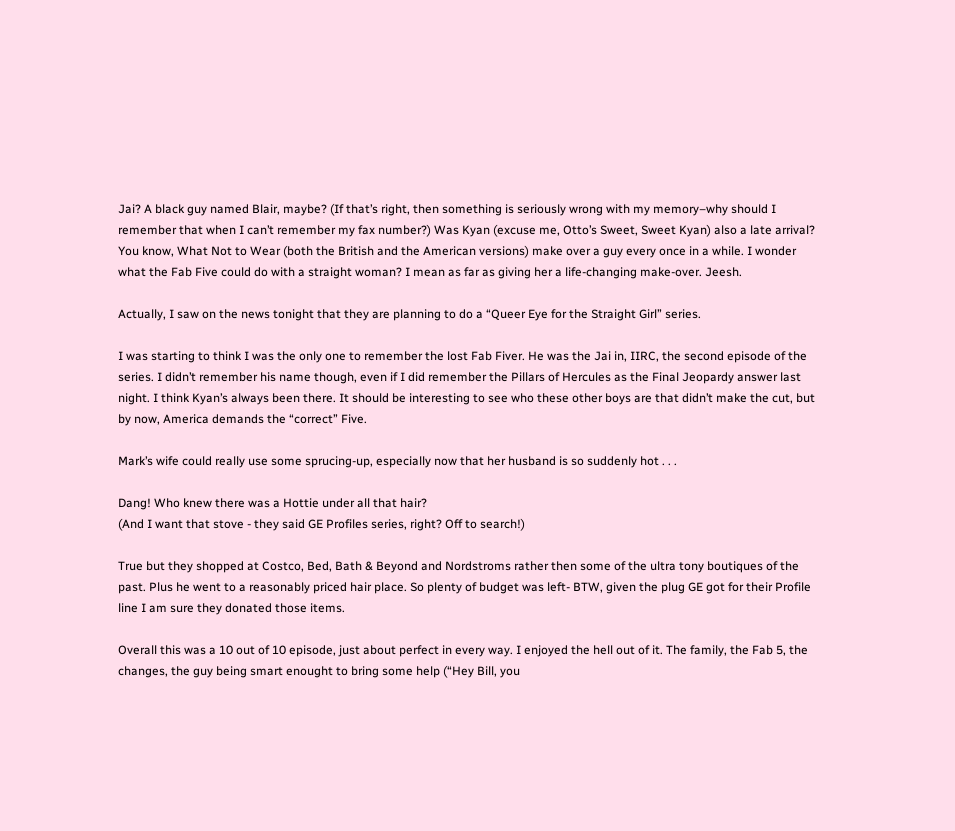Jai? A black guy named Blair, maybe? (If that’s right, then something is seriously wrong with my memory–why should I remember that when I can’t remember my fax number?) Was Kyan (excuse me, Otto’s Sweet, Sweet Kyan) also a late arrival?
You know, What Not to Wear (both the British and the American versions) make over a guy every once in a while. I wonder what the Fab Five could do with a straight woman? I mean as far as giving her a life-changing make-over. Jeesh.

Actually, I saw on the news tonight that they are planning to do a “Queer Eye for the Straight Girl” series.

I was starting to think I was the only one to remember the lost Fab Fiver. He was the Jai in, IIRC, the second episode of the series. I didn’t remember his name though, even if I did remember the Pillars of Hercules as the Final Jeopardy answer last night. I think Kyan’s always been there. It should be interesting to see who these other boys are that didn’t make the cut, but by now, America demands the “correct” Five.

Mark’s wife could really use some sprucing-up, especially now that her husband is so suddenly hot . . .

Dang! Who knew there was a Hottie under all that hair?
(And I want that stove - they said GE Profiles series, right? Off to search!)

True but they shopped at Costco, Bed, Bath & Beyond and Nordstroms rather then some of the ultra tony boutiques of the past. Plus he went to a reasonably priced hair place. So plenty of budget was left- BTW, given the plug GE got for their Profile line I am sure they donated those items.

Overall this was a 10 out of 10 episode, just about perfect in every way. I enjoyed the hell out of it. The family, the Fab 5, the changes, the guy being smart enought to bring some help (“Hey Bill, you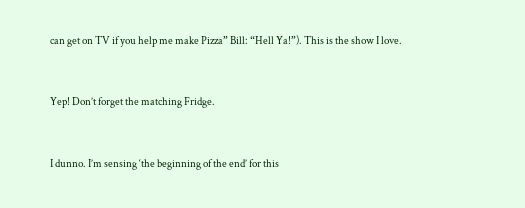can get on TV if you help me make Pizza” Bill: “Hell Ya!”). This is the show I love.


Yep! Don’t forget the matching Fridge.


I dunno. I’m sensing ‘the beginning of the end’ for this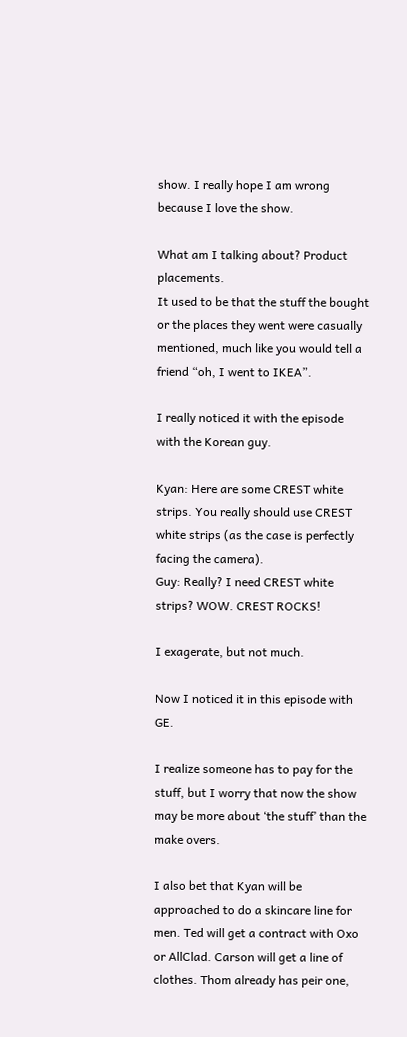show. I really hope I am wrong because I love the show.

What am I talking about? Product placements.
It used to be that the stuff the bought or the places they went were casually mentioned, much like you would tell a friend “oh, I went to IKEA”.

I really noticed it with the episode with the Korean guy.

Kyan: Here are some CREST white strips. You really should use CREST white strips (as the case is perfectly facing the camera).
Guy: Really? I need CREST white strips? WOW. CREST ROCKS!

I exagerate, but not much.

Now I noticed it in this episode with GE.

I realize someone has to pay for the stuff, but I worry that now the show may be more about ‘the stuff’ than the make overs.

I also bet that Kyan will be approached to do a skincare line for men. Ted will get a contract with Oxo or AllClad. Carson will get a line of clothes. Thom already has peir one,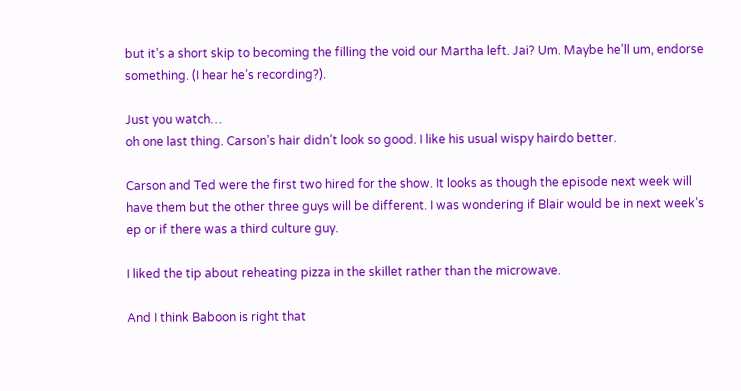but it’s a short skip to becoming the filling the void our Martha left. Jai? Um. Maybe he’ll um, endorse something. (I hear he’s recording?).

Just you watch…
oh one last thing. Carson’s hair didn’t look so good. I like his usual wispy hairdo better.

Carson and Ted were the first two hired for the show. It looks as though the episode next week will have them but the other three guys will be different. I was wondering if Blair would be in next week’s ep or if there was a third culture guy.

I liked the tip about reheating pizza in the skillet rather than the microwave.

And I think Baboon is right that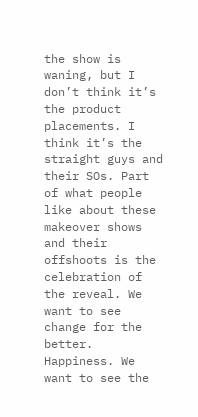the show is waning, but I don’t think it’s the product placements. I think it’s the straight guys and their SOs. Part of what people like about these makeover shows and their offshoots is the celebration of the reveal. We want to see change for the better. Happiness. We want to see the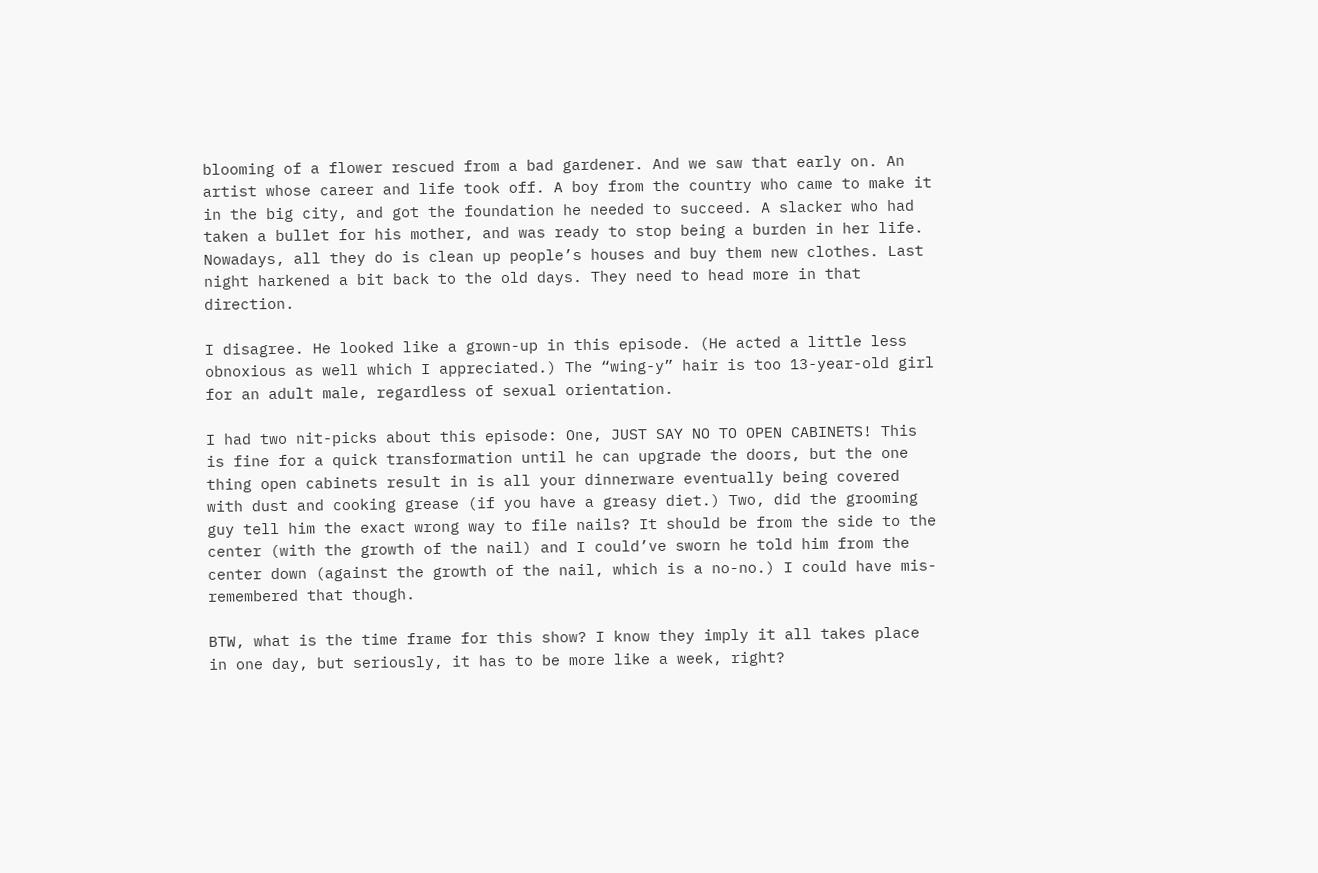blooming of a flower rescued from a bad gardener. And we saw that early on. An artist whose career and life took off. A boy from the country who came to make it in the big city, and got the foundation he needed to succeed. A slacker who had taken a bullet for his mother, and was ready to stop being a burden in her life. Nowadays, all they do is clean up people’s houses and buy them new clothes. Last night harkened a bit back to the old days. They need to head more in that direction.

I disagree. He looked like a grown-up in this episode. (He acted a little less obnoxious as well which I appreciated.) The “wing-y” hair is too 13-year-old girl for an adult male, regardless of sexual orientation.

I had two nit-picks about this episode: One, JUST SAY NO TO OPEN CABINETS! This is fine for a quick transformation until he can upgrade the doors, but the one thing open cabinets result in is all your dinnerware eventually being covered with dust and cooking grease (if you have a greasy diet.) Two, did the grooming guy tell him the exact wrong way to file nails? It should be from the side to the center (with the growth of the nail) and I could’ve sworn he told him from the center down (against the growth of the nail, which is a no-no.) I could have mis-remembered that though.

BTW, what is the time frame for this show? I know they imply it all takes place in one day, but seriously, it has to be more like a week, right?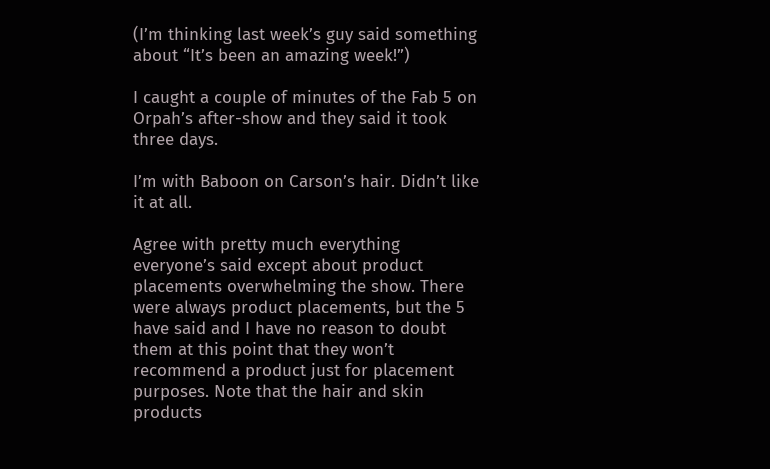(I’m thinking last week’s guy said something about “It’s been an amazing week!”)

I caught a couple of minutes of the Fab 5 on Orpah’s after-show and they said it took three days.

I’m with Baboon on Carson’s hair. Didn’t like it at all.

Agree with pretty much everything everyone’s said except about product placements overwhelming the show. There were always product placements, but the 5 have said and I have no reason to doubt them at this point that they won’t recommend a product just for placement purposes. Note that the hair and skin products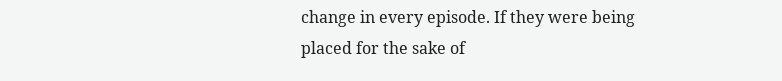change in every episode. If they were being placed for the sake of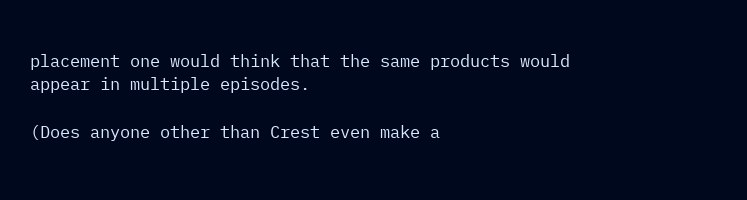placement one would think that the same products would appear in multiple episodes.

(Does anyone other than Crest even make a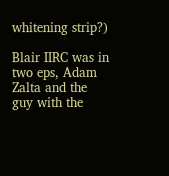whitening strip?)

Blair IIRC was in two eps, Adam Zalta and the guy with the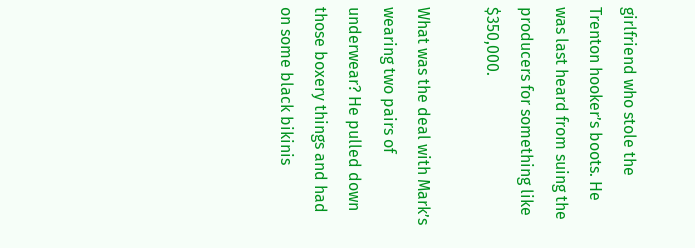girlfriend who stole the Trenton hooker’s boots. He was last heard from suing the producers for something like $350,000.

What was the deal with Mark’s wearing two pairs of underwear? He pulled down those boxery things and had on some black bikinis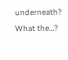underneath? What the…?